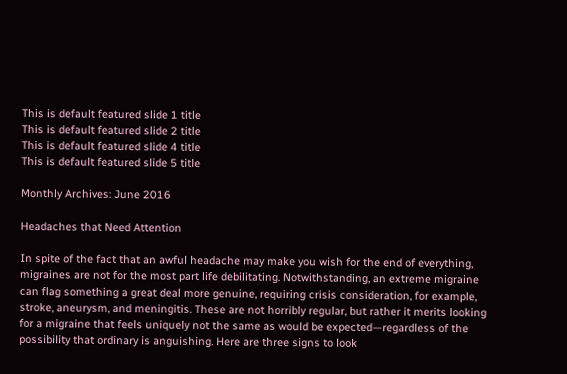This is default featured slide 1 title
This is default featured slide 2 title
This is default featured slide 4 title
This is default featured slide 5 title

Monthly Archives: June 2016

Headaches that Need Attention

In spite of the fact that an awful headache may make you wish for the end of everything, migraines are not for the most part life debilitating. Notwithstanding, an extreme migraine can flag something a great deal more genuine, requiring crisis consideration, for example, stroke, aneurysm, and meningitis. These are not horribly regular, but rather it merits looking for a migraine that feels uniquely not the same as would be expected—regardless of the possibility that ordinary is anguishing. Here are three signs to look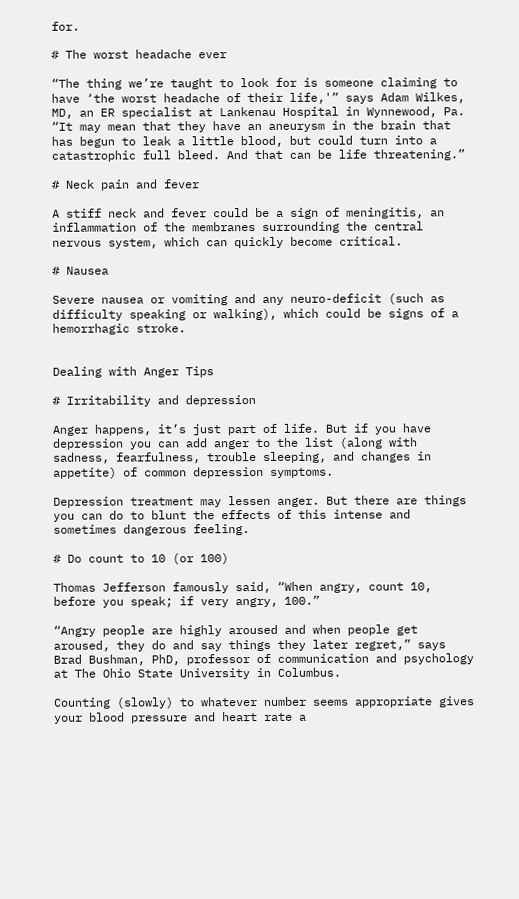for.

# The worst headache ever

“The thing we’re taught to look for is someone claiming to have ‘the worst headache of their life,'” says Adam Wilkes, MD, an ER specialist at Lankenau Hospital in Wynnewood, Pa. “It may mean that they have an aneurysm in the brain that has begun to leak a little blood, but could turn into a catastrophic full bleed. And that can be life threatening.”

# Neck pain and fever

A stiff neck and fever could be a sign of meningitis, an inflammation of the membranes surrounding the central nervous system, which can quickly become critical.

# Nausea

Severe nausea or vomiting and any neuro-deficit (such as difficulty speaking or walking), which could be signs of a hemorrhagic stroke.


Dealing with Anger Tips

# Irritability and depression

Anger happens, it’s just part of life. But if you have depression you can add anger to the list (along with sadness, fearfulness, trouble sleeping, and changes in appetite) of common depression symptoms.

Depression treatment may lessen anger. But there are things you can do to blunt the effects of this intense and sometimes dangerous feeling.

# Do count to 10 (or 100)

Thomas Jefferson famously said, “When angry, count 10, before you speak; if very angry, 100.”

“Angry people are highly aroused and when people get aroused, they do and say things they later regret,” says Brad Bushman, PhD, professor of communication and psychology at The Ohio State University in Columbus.

Counting (slowly) to whatever number seems appropriate gives your blood pressure and heart rate a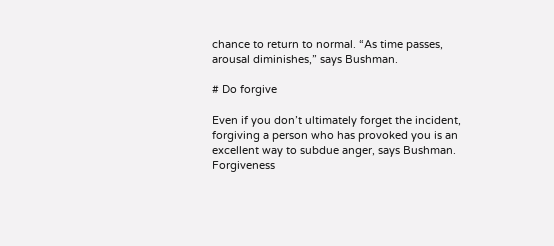chance to return to normal. “As time passes, arousal diminishes,” says Bushman.

# Do forgive

Even if you don’t ultimately forget the incident, forgiving a person who has provoked you is an excellent way to subdue anger, says Bushman. Forgiveness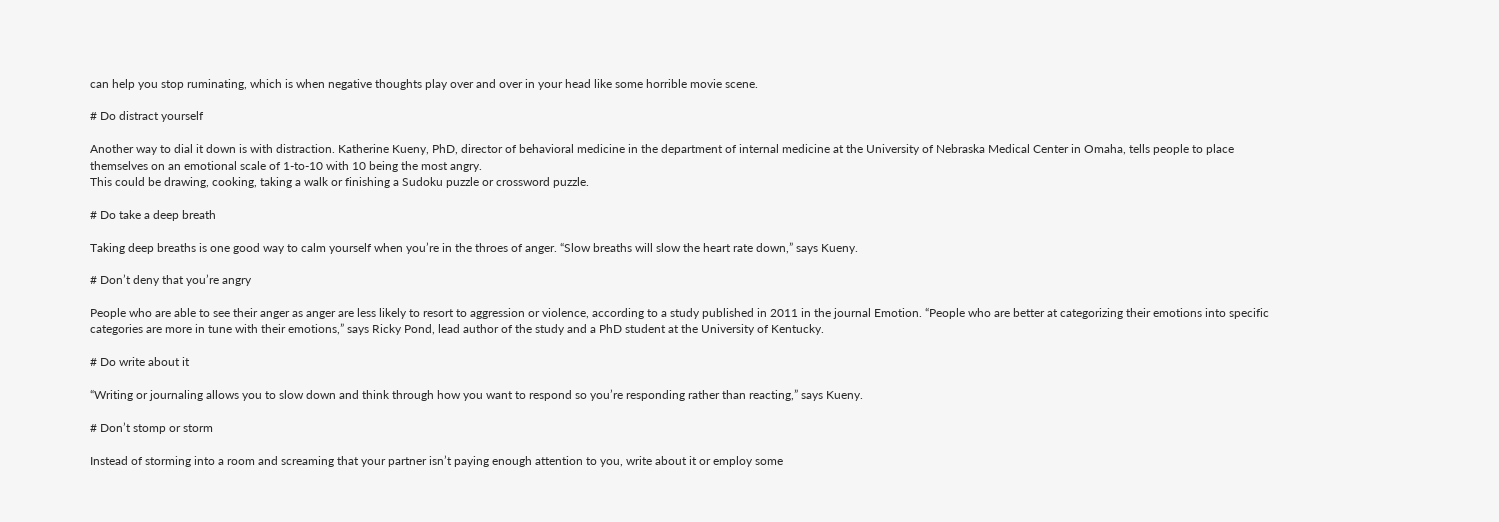can help you stop ruminating, which is when negative thoughts play over and over in your head like some horrible movie scene.

# Do distract yourself

Another way to dial it down is with distraction. Katherine Kueny, PhD, director of behavioral medicine in the department of internal medicine at the University of Nebraska Medical Center in Omaha, tells people to place themselves on an emotional scale of 1-to-10 with 10 being the most angry.
This could be drawing, cooking, taking a walk or finishing a Sudoku puzzle or crossword puzzle.

# Do take a deep breath

Taking deep breaths is one good way to calm yourself when you’re in the throes of anger. “Slow breaths will slow the heart rate down,” says Kueny.

# Don’t deny that you’re angry

People who are able to see their anger as anger are less likely to resort to aggression or violence, according to a study published in 2011 in the journal Emotion. “People who are better at categorizing their emotions into specific categories are more in tune with their emotions,” says Ricky Pond, lead author of the study and a PhD student at the University of Kentucky.

# Do write about it

“Writing or journaling allows you to slow down and think through how you want to respond so you’re responding rather than reacting,” says Kueny.

# Don’t stomp or storm

Instead of storming into a room and screaming that your partner isn’t paying enough attention to you, write about it or employ some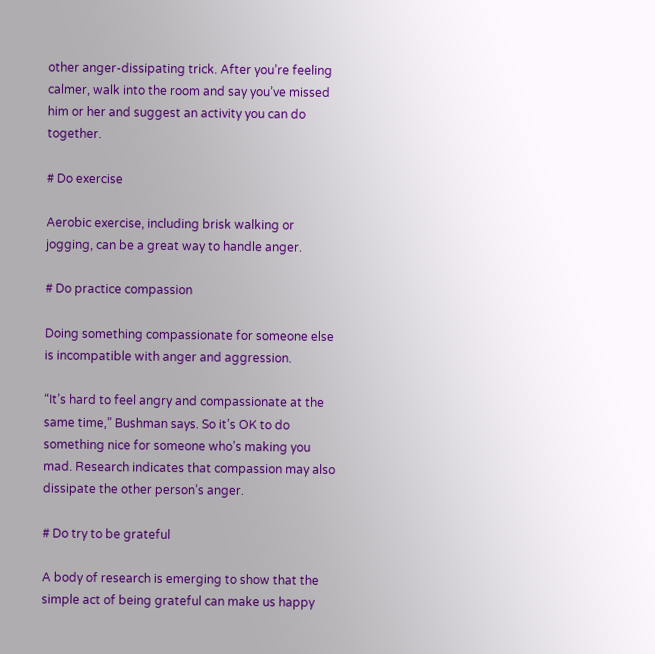other anger-dissipating trick. After you’re feeling calmer, walk into the room and say you’ve missed him or her and suggest an activity you can do together.

# Do exercise

Aerobic exercise, including brisk walking or jogging, can be a great way to handle anger.

# Do practice compassion

Doing something compassionate for someone else is incompatible with anger and aggression.

“It’s hard to feel angry and compassionate at the same time,” Bushman says. So it’s OK to do something nice for someone who’s making you mad. Research indicates that compassion may also dissipate the other person’s anger.

# Do try to be grateful

A body of research is emerging to show that the simple act of being grateful can make us happy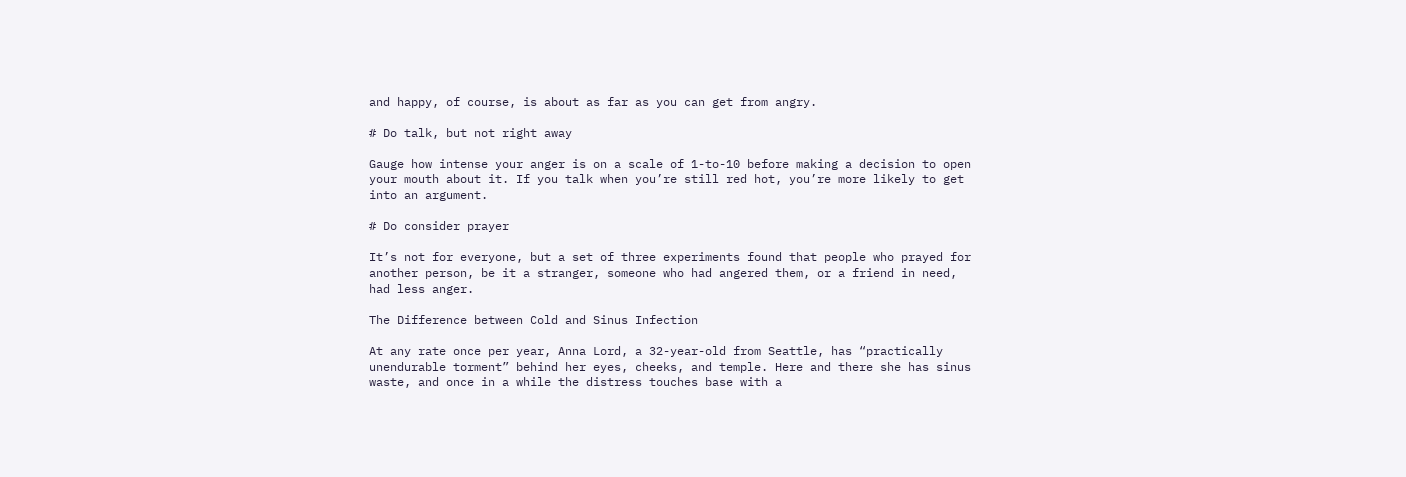and happy, of course, is about as far as you can get from angry.

# Do talk, but not right away

Gauge how intense your anger is on a scale of 1-to-10 before making a decision to open your mouth about it. If you talk when you’re still red hot, you’re more likely to get into an argument.

# Do consider prayer

It’s not for everyone, but a set of three experiments found that people who prayed for another person, be it a stranger, someone who had angered them, or a friend in need, had less anger.

The Difference between Cold and Sinus Infection

At any rate once per year, Anna Lord, a 32-year-old from Seattle, has “practically unendurable torment” behind her eyes, cheeks, and temple. Here and there she has sinus waste, and once in a while the distress touches base with a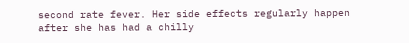second rate fever. Her side effects regularly happen after she has had a chilly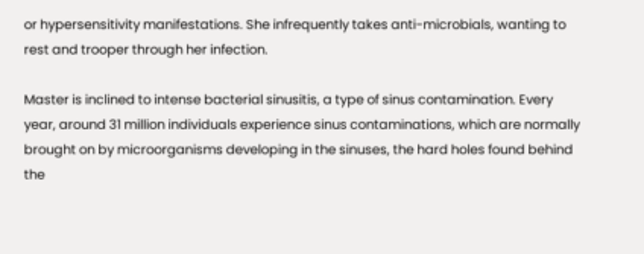or hypersensitivity manifestations. She infrequently takes anti-microbials, wanting to rest and trooper through her infection.

Master is inclined to intense bacterial sinusitis, a type of sinus contamination. Every year, around 31 million individuals experience sinus contaminations, which are normally brought on by microorganisms developing in the sinuses, the hard holes found behind the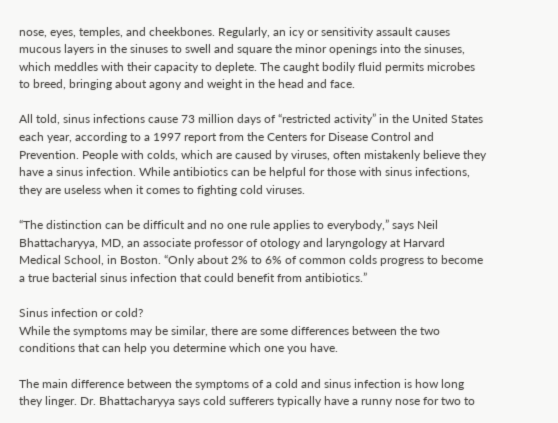nose, eyes, temples, and cheekbones. Regularly, an icy or sensitivity assault causes mucous layers in the sinuses to swell and square the minor openings into the sinuses, which meddles with their capacity to deplete. The caught bodily fluid permits microbes to breed, bringing about agony and weight in the head and face.

All told, sinus infections cause 73 million days of “restricted activity” in the United States each year, according to a 1997 report from the Centers for Disease Control and Prevention. People with colds, which are caused by viruses, often mistakenly believe they have a sinus infection. While antibiotics can be helpful for those with sinus infections, they are useless when it comes to fighting cold viruses.

“The distinction can be difficult and no one rule applies to everybody,” says Neil Bhattacharyya, MD, an associate professor of otology and laryngology at Harvard Medical School, in Boston. “Only about 2% to 6% of common colds progress to become a true bacterial sinus infection that could benefit from antibiotics.”

Sinus infection or cold?
While the symptoms may be similar, there are some differences between the two conditions that can help you determine which one you have.

The main difference between the symptoms of a cold and sinus infection is how long they linger. Dr. Bhattacharyya says cold sufferers typically have a runny nose for two to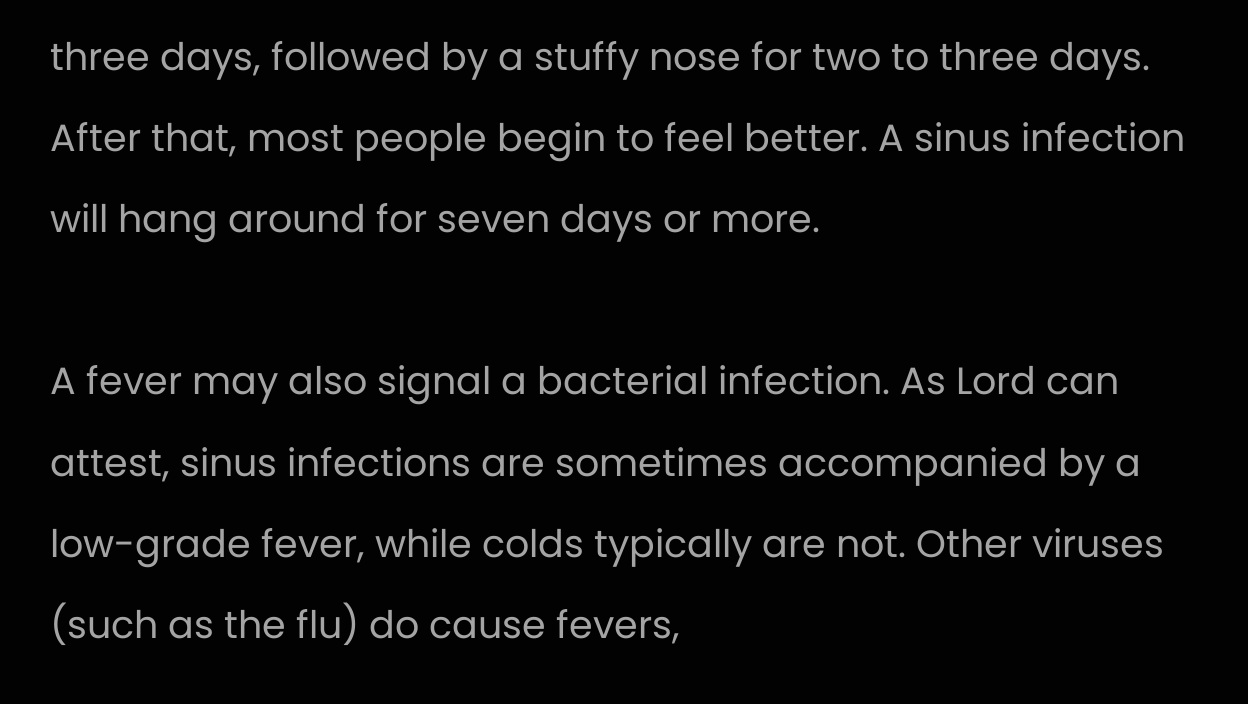three days, followed by a stuffy nose for two to three days. After that, most people begin to feel better. A sinus infection will hang around for seven days or more.

A fever may also signal a bacterial infection. As Lord can attest, sinus infections are sometimes accompanied by a low-grade fever, while colds typically are not. Other viruses (such as the flu) do cause fevers,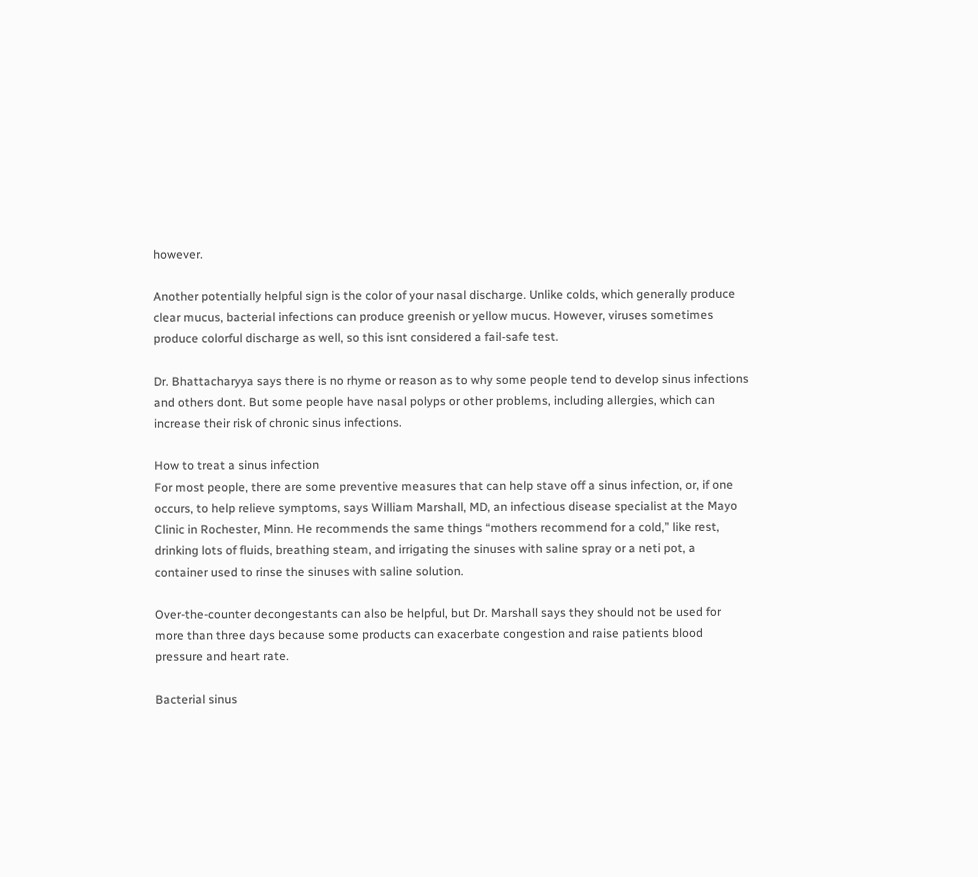however.

Another potentially helpful sign is the color of your nasal discharge. Unlike colds, which generally produce clear mucus, bacterial infections can produce greenish or yellow mucus. However, viruses sometimes produce colorful discharge as well, so this isnt considered a fail-safe test.

Dr. Bhattacharyya says there is no rhyme or reason as to why some people tend to develop sinus infections and others dont. But some people have nasal polyps or other problems, including allergies, which can increase their risk of chronic sinus infections.

How to treat a sinus infection
For most people, there are some preventive measures that can help stave off a sinus infection, or, if one occurs, to help relieve symptoms, says William Marshall, MD, an infectious disease specialist at the Mayo Clinic in Rochester, Minn. He recommends the same things “mothers recommend for a cold,” like rest, drinking lots of fluids, breathing steam, and irrigating the sinuses with saline spray or a neti pot, a container used to rinse the sinuses with saline solution.

Over-the-counter decongestants can also be helpful, but Dr. Marshall says they should not be used for more than three days because some products can exacerbate congestion and raise patients blood pressure and heart rate.

Bacterial sinus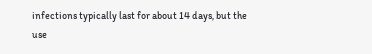infections typically last for about 14 days, but the use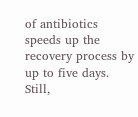of antibiotics speeds up the recovery process by up to five days. Still,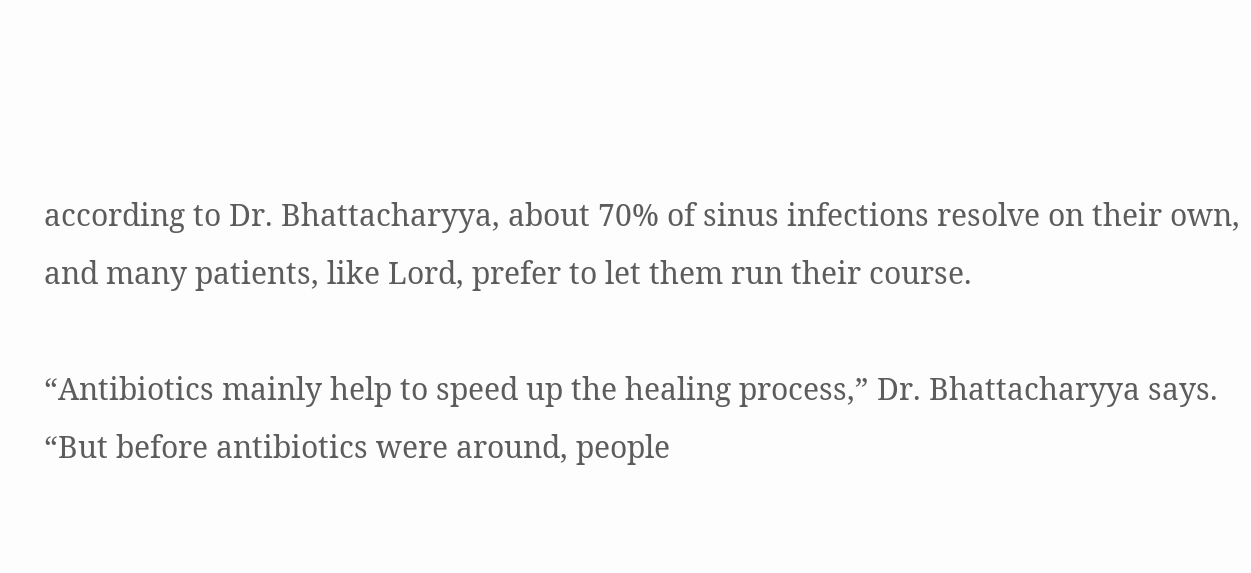according to Dr. Bhattacharyya, about 70% of sinus infections resolve on their own, and many patients, like Lord, prefer to let them run their course.

“Antibiotics mainly help to speed up the healing process,” Dr. Bhattacharyya says. “But before antibiotics were around, people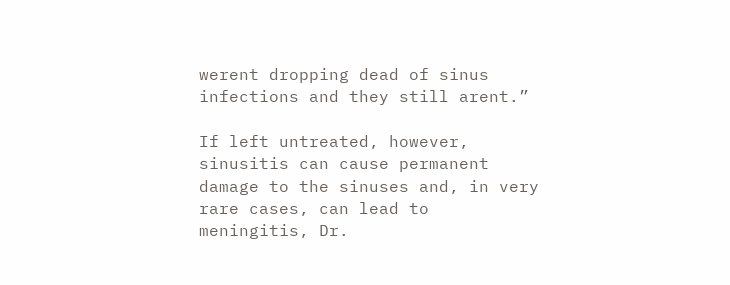werent dropping dead of sinus infections and they still arent.”

If left untreated, however, sinusitis can cause permanent damage to the sinuses and, in very rare cases, can lead to meningitis, Dr.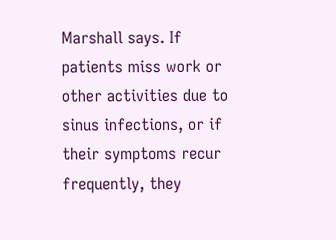Marshall says. If patients miss work or other activities due to sinus infections, or if their symptoms recur frequently, they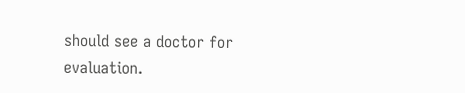should see a doctor for evaluation.